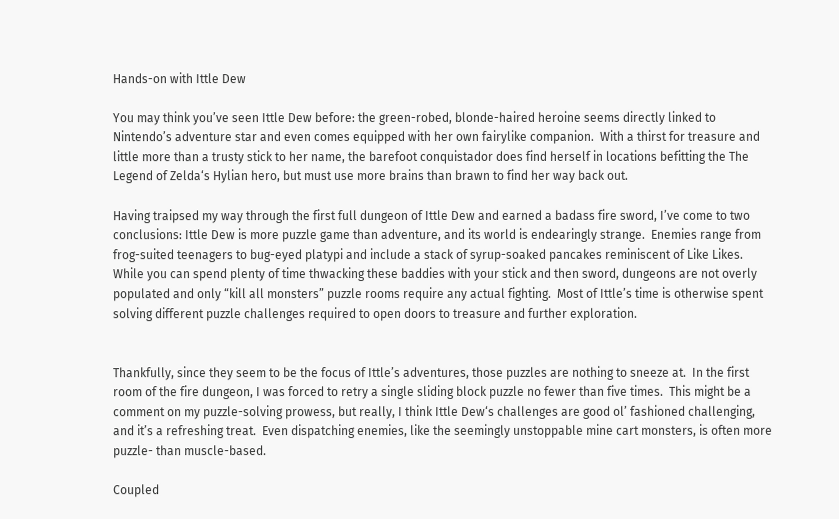Hands-on with Ittle Dew

You may think you’ve seen Ittle Dew before: the green-robed, blonde-haired heroine seems directly linked to Nintendo’s adventure star and even comes equipped with her own fairylike companion.  With a thirst for treasure and little more than a trusty stick to her name, the barefoot conquistador does find herself in locations befitting the The Legend of Zelda‘s Hylian hero, but must use more brains than brawn to find her way back out.

Having traipsed my way through the first full dungeon of Ittle Dew and earned a badass fire sword, I’ve come to two conclusions: Ittle Dew is more puzzle game than adventure, and its world is endearingly strange.  Enemies range from frog-suited teenagers to bug-eyed platypi and include a stack of syrup-soaked pancakes reminiscent of Like Likes.  While you can spend plenty of time thwacking these baddies with your stick and then sword, dungeons are not overly populated and only “kill all monsters” puzzle rooms require any actual fighting.  Most of Ittle’s time is otherwise spent solving different puzzle challenges required to open doors to treasure and further exploration.


Thankfully, since they seem to be the focus of Ittle’s adventures, those puzzles are nothing to sneeze at.  In the first room of the fire dungeon, I was forced to retry a single sliding block puzzle no fewer than five times.  This might be a comment on my puzzle-solving prowess, but really, I think Ittle Dew‘s challenges are good ol’ fashioned challenging, and it’s a refreshing treat.  Even dispatching enemies, like the seemingly unstoppable mine cart monsters, is often more puzzle- than muscle-based.

Coupled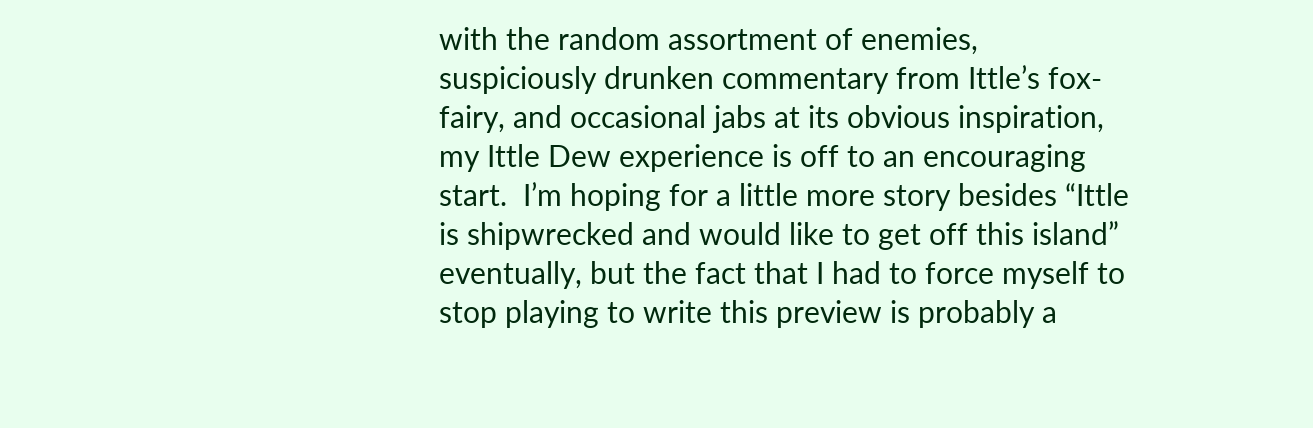with the random assortment of enemies, suspiciously drunken commentary from Ittle’s fox-fairy, and occasional jabs at its obvious inspiration, my Ittle Dew experience is off to an encouraging start.  I’m hoping for a little more story besides “Ittle is shipwrecked and would like to get off this island” eventually, but the fact that I had to force myself to stop playing to write this preview is probably a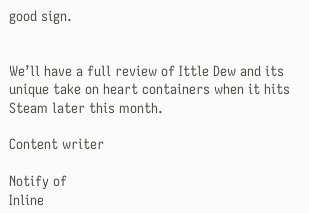good sign.


We’ll have a full review of Ittle Dew and its unique take on heart containers when it hits Steam later this month.

Content writer

Notify of
Inline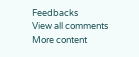Feedbacks
View all comments
More content